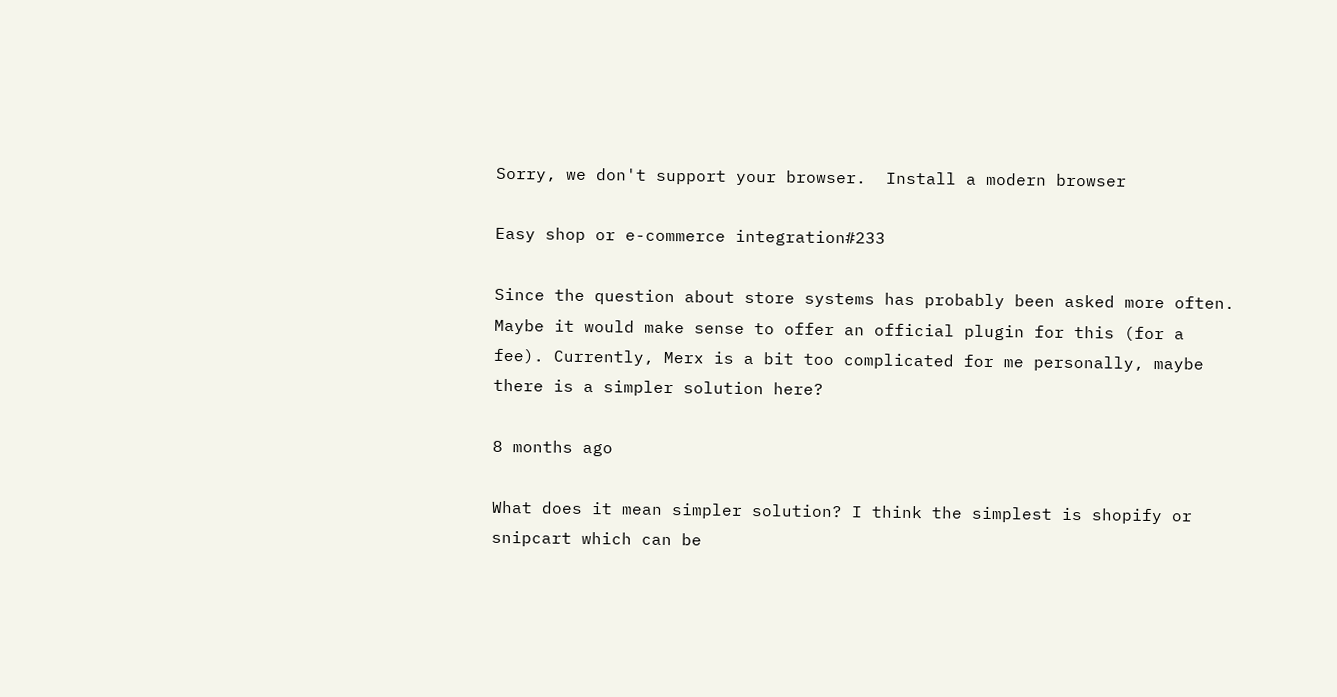Sorry, we don't support your browser.  Install a modern browser

Easy shop or e-commerce integration#233

Since the question about store systems has probably been asked more often. Maybe it would make sense to offer an official plugin for this (for a fee). Currently, Merx is a bit too complicated for me personally, maybe there is a simpler solution here?

8 months ago

What does it mean simpler solution? I think the simplest is shopify or snipcart which can be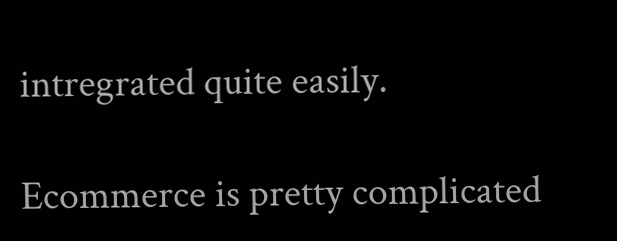intregrated quite easily.

Ecommerce is pretty complicated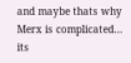and maybe thats why Merx is complicated… its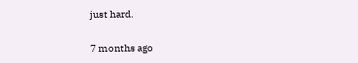just hard.

7 months ago